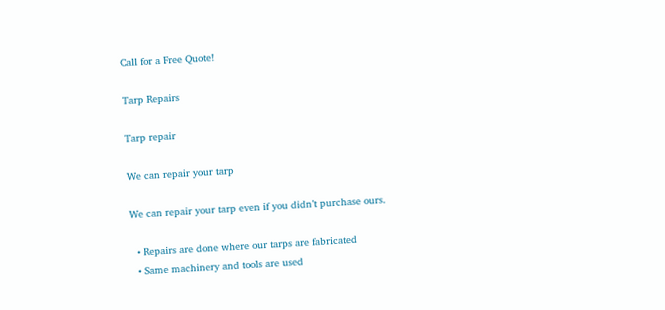Call for a Free Quote!

Tarp Repairs

Tarp repair

We can repair your tarp

We can repair your tarp even if you didn’t purchase ours.

  • Repairs are done where our tarps are fabricated
  • Same machinery and tools are used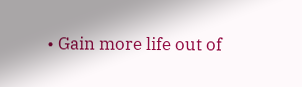• Gain more life out of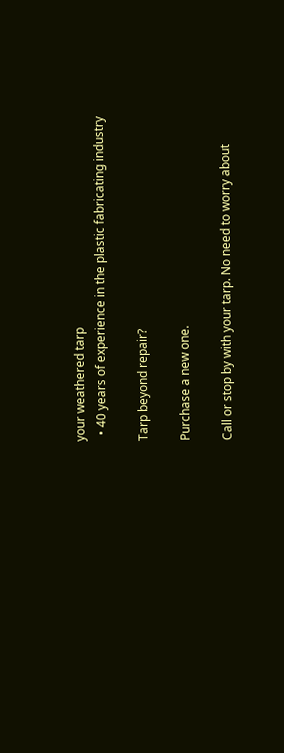your weathered tarp
  • 40 years of experience in the plastic fabricating industry

Tarp beyond repair?

Purchase a new one.

Call or stop by with your tarp. No need to worry about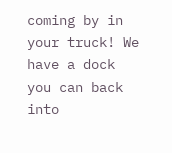coming by in your truck! We have a dock you can back into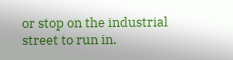or stop on the industrial street to run in.